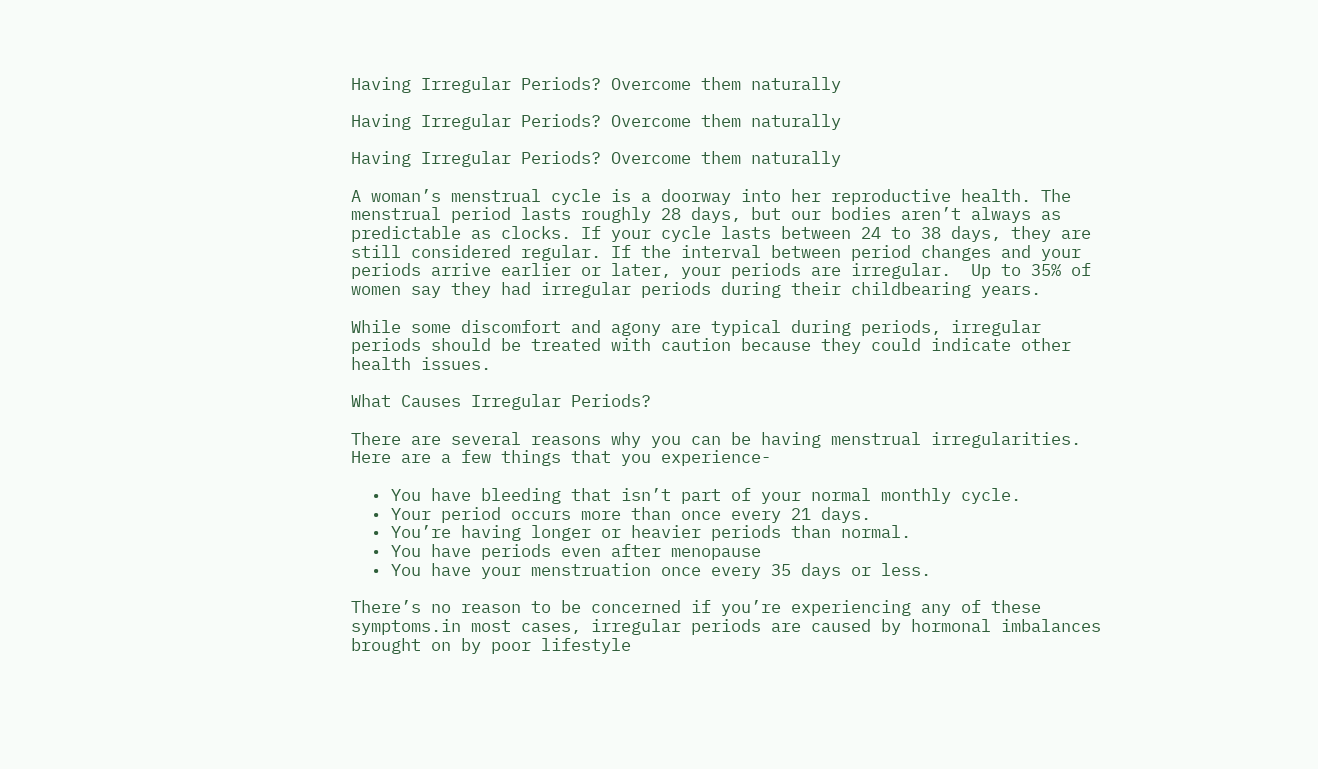Having Irregular Periods? Overcome them naturally

Having Irregular Periods? Overcome them naturally

Having Irregular Periods? Overcome them naturally

A woman’s menstrual cycle is a doorway into her reproductive health. The menstrual period lasts roughly 28 days, but our bodies aren’t always as predictable as clocks. If your cycle lasts between 24 to 38 days, they are still considered regular. If the interval between period changes and your periods arrive earlier or later, your periods are irregular.  Up to 35% of women say they had irregular periods during their childbearing years.

While some discomfort and agony are typical during periods, irregular periods should be treated with caution because they could indicate other health issues.

What Causes Irregular Periods?

There are several reasons why you can be having menstrual irregularities. Here are a few things that you experience-

  • You have bleeding that isn’t part of your normal monthly cycle.
  • Your period occurs more than once every 21 days.
  • You’re having longer or heavier periods than normal.
  • You have periods even after menopause
  • You have your menstruation once every 35 days or less.

There’s no reason to be concerned if you’re experiencing any of these symptoms.in most cases, irregular periods are caused by hormonal imbalances brought on by poor lifestyle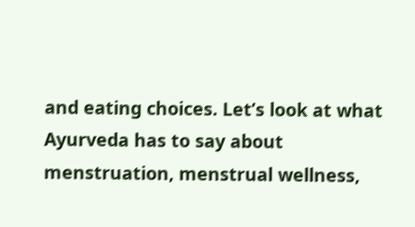and eating choices. Let’s look at what Ayurveda has to say about menstruation, menstrual wellness,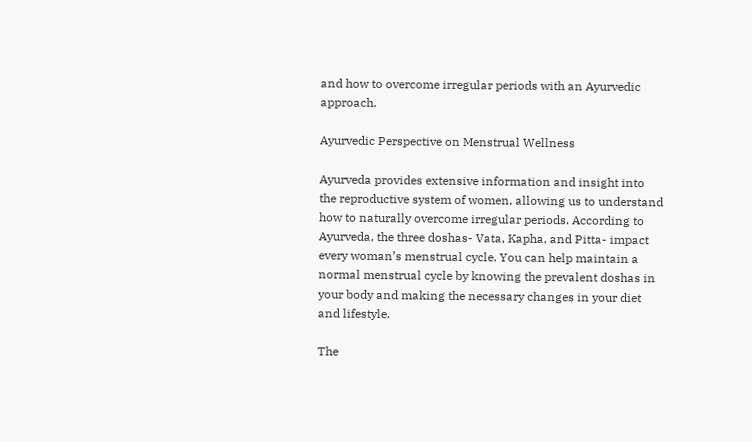and how to overcome irregular periods with an Ayurvedic approach.

Ayurvedic Perspective on Menstrual Wellness

Ayurveda provides extensive information and insight into the reproductive system of women, allowing us to understand how to naturally overcome irregular periods. According to Ayurveda, the three doshas- Vata, Kapha, and Pitta- impact every woman’s menstrual cycle. You can help maintain a normal menstrual cycle by knowing the prevalent doshas in your body and making the necessary changes in your diet and lifestyle.

The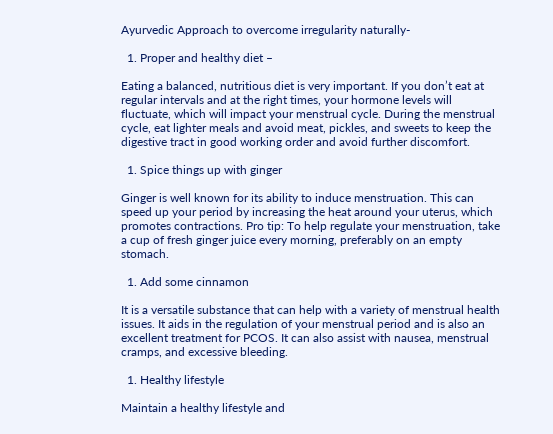Ayurvedic Approach to overcome irregularity naturally-

  1. Proper and healthy diet –

Eating a balanced, nutritious diet is very important. If you don’t eat at regular intervals and at the right times, your hormone levels will fluctuate, which will impact your menstrual cycle. During the menstrual cycle, eat lighter meals and avoid meat, pickles, and sweets to keep the digestive tract in good working order and avoid further discomfort.

  1. Spice things up with ginger

Ginger is well known for its ability to induce menstruation. This can speed up your period by increasing the heat around your uterus, which promotes contractions. Pro tip: To help regulate your menstruation, take a cup of fresh ginger juice every morning, preferably on an empty stomach.

  1. Add some cinnamon

It is a versatile substance that can help with a variety of menstrual health issues. It aids in the regulation of your menstrual period and is also an excellent treatment for PCOS. It can also assist with nausea, menstrual cramps, and excessive bleeding.

  1. Healthy lifestyle

Maintain a healthy lifestyle and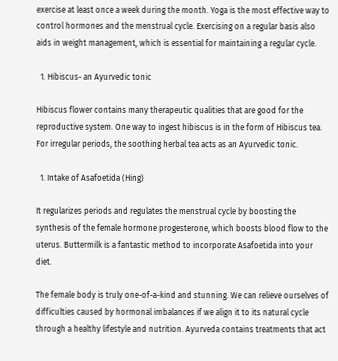exercise at least once a week during the month. Yoga is the most effective way to control hormones and the menstrual cycle. Exercising on a regular basis also aids in weight management, which is essential for maintaining a regular cycle.

  1. Hibiscus- an Ayurvedic tonic

Hibiscus flower contains many therapeutic qualities that are good for the reproductive system. One way to ingest hibiscus is in the form of Hibiscus tea. For irregular periods, the soothing herbal tea acts as an Ayurvedic tonic.

  1. Intake of Asafoetida (Hing)

It regularizes periods and regulates the menstrual cycle by boosting the synthesis of the female hormone progesterone, which boosts blood flow to the uterus. Buttermilk is a fantastic method to incorporate Asafoetida into your diet.

The female body is truly one-of-a-kind and stunning. We can relieve ourselves of difficulties caused by hormonal imbalances if we align it to its natural cycle through a healthy lifestyle and nutrition. Ayurveda contains treatments that act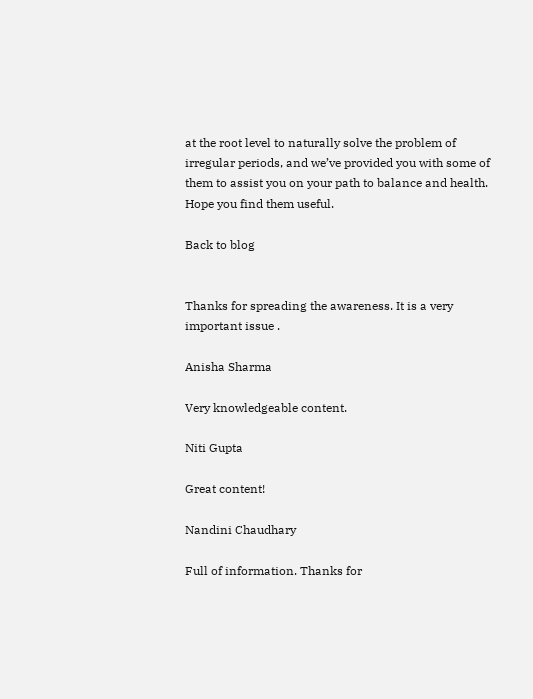at the root level to naturally solve the problem of irregular periods, and we’ve provided you with some of them to assist you on your path to balance and health. Hope you find them useful.

Back to blog


Thanks for spreading the awareness. It is a very important issue .

Anisha Sharma

Very knowledgeable content.

Niti Gupta

Great content!

Nandini Chaudhary

Full of information. Thanks for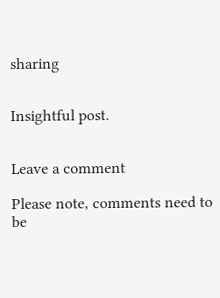sharing


Insightful post.


Leave a comment

Please note, comments need to be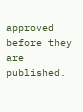approved before they are published.